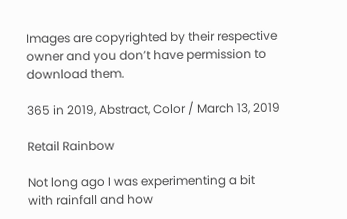Images are copyrighted by their respective owner and you don’t have permission to download them.

365 in 2019, Abstract, Color / March 13, 2019

Retail Rainbow

Not long ago I was experimenting a bit with rainfall and how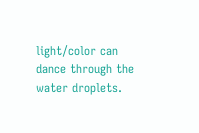light/color can dance through the water droplets.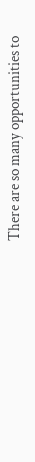There are so many opportunities to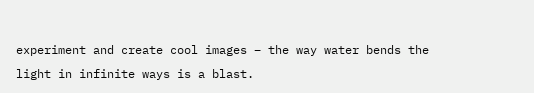experiment and create cool images – the way water bends the light in infinite ways is a blast.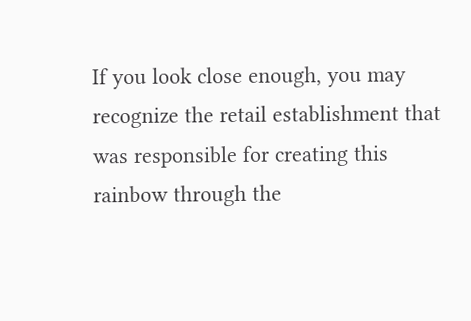If you look close enough, you may recognize the retail establishment that was responsible for creating this rainbow through the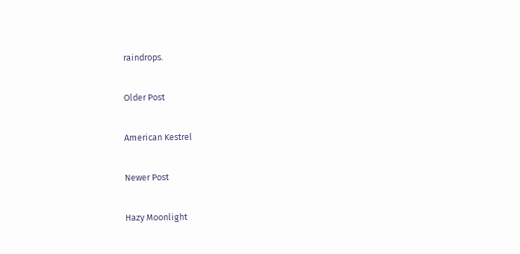raindrops.

Older Post

American Kestrel

Newer Post

Hazy Moonlight